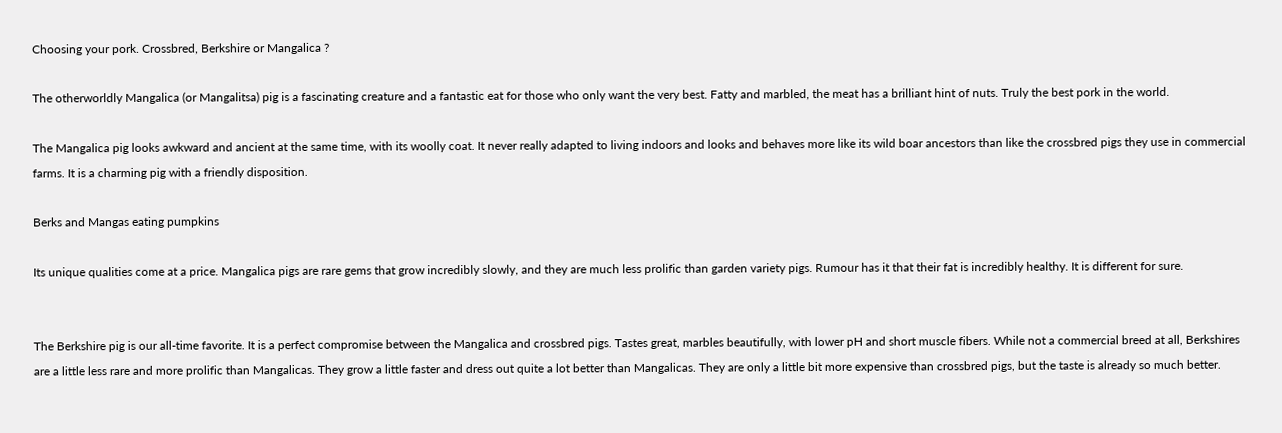Choosing your pork. Crossbred, Berkshire or Mangalica ?

The otherworldly Mangalica (or Mangalitsa) pig is a fascinating creature and a fantastic eat for those who only want the very best. Fatty and marbled, the meat has a brilliant hint of nuts. Truly the best pork in the world.

The Mangalica pig looks awkward and ancient at the same time, with its woolly coat. It never really adapted to living indoors and looks and behaves more like its wild boar ancestors than like the crossbred pigs they use in commercial farms. It is a charming pig with a friendly disposition.

Berks and Mangas eating pumpkins

Its unique qualities come at a price. Mangalica pigs are rare gems that grow incredibly slowly, and they are much less prolific than garden variety pigs. Rumour has it that their fat is incredibly healthy. It is different for sure.


The Berkshire pig is our all-time favorite. It is a perfect compromise between the Mangalica and crossbred pigs. Tastes great, marbles beautifully, with lower pH and short muscle fibers. While not a commercial breed at all, Berkshires are a little less rare and more prolific than Mangalicas. They grow a little faster and dress out quite a lot better than Mangalicas. They are only a little bit more expensive than crossbred pigs, but the taste is already so much better.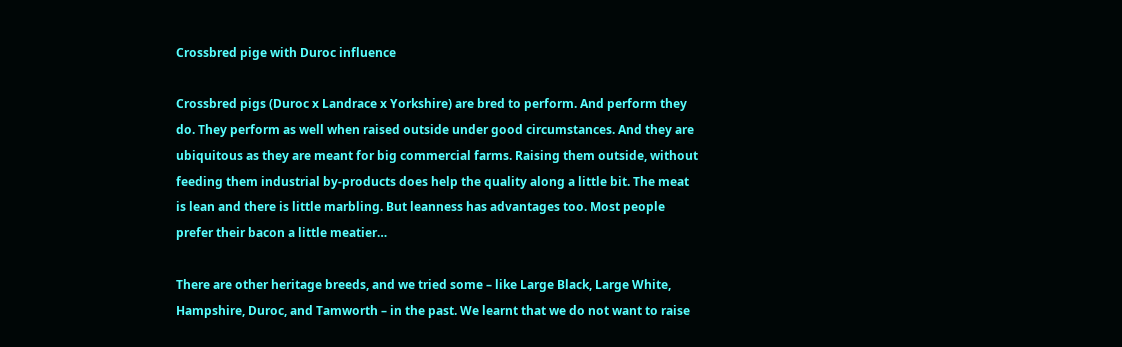Crossbred pige with Duroc influence

Crossbred pigs (Duroc x Landrace x Yorkshire) are bred to perform. And perform they do. They perform as well when raised outside under good circumstances. And they are ubiquitous as they are meant for big commercial farms. Raising them outside, without feeding them industrial by-products does help the quality along a little bit. The meat is lean and there is little marbling. But leanness has advantages too. Most people prefer their bacon a little meatier…

There are other heritage breeds, and we tried some – like Large Black, Large White, Hampshire, Duroc, and Tamworth – in the past. We learnt that we do not want to raise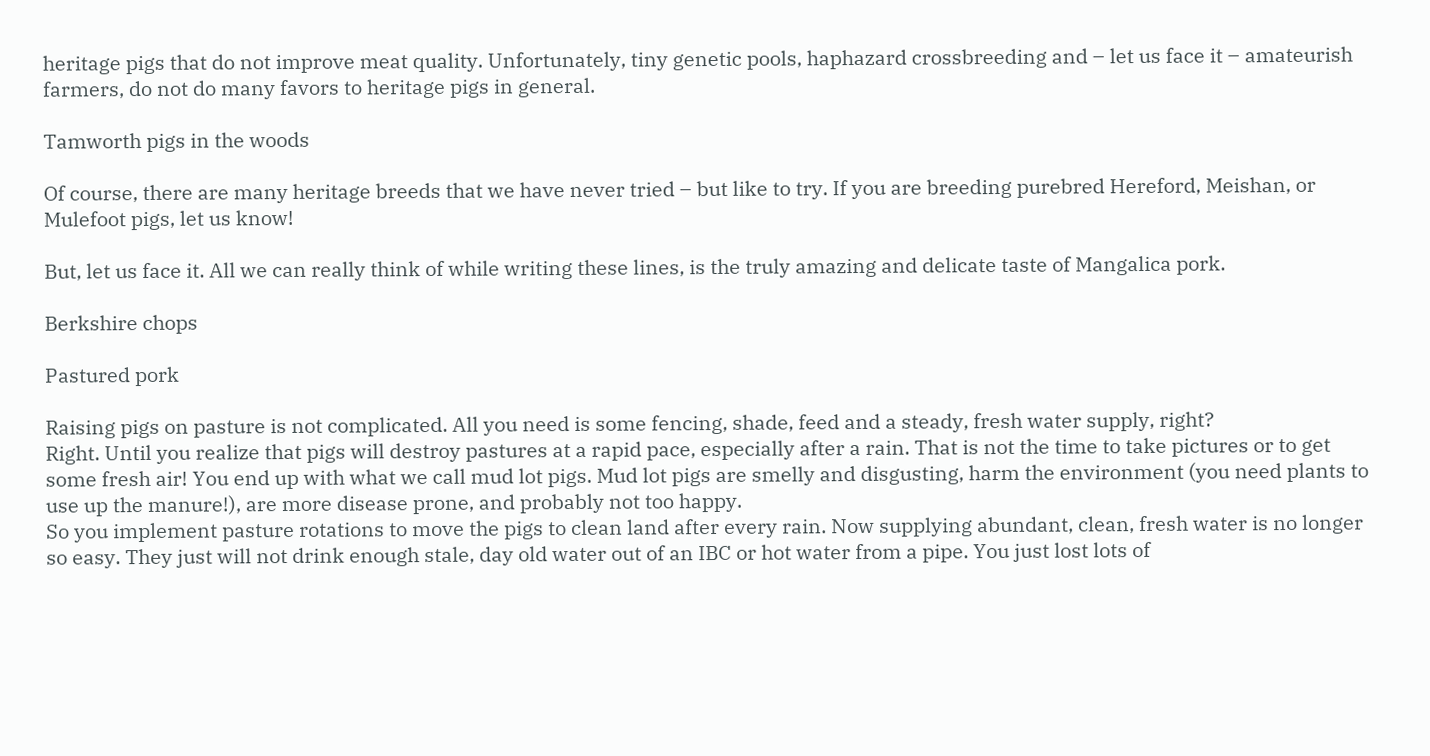heritage pigs that do not improve meat quality. Unfortunately, tiny genetic pools, haphazard crossbreeding and – let us face it – amateurish farmers, do not do many favors to heritage pigs in general.

Tamworth pigs in the woods

Of course, there are many heritage breeds that we have never tried – but like to try. If you are breeding purebred Hereford, Meishan, or Mulefoot pigs, let us know!

But, let us face it. All we can really think of while writing these lines, is the truly amazing and delicate taste of Mangalica pork.

Berkshire chops

Pastured pork

Raising pigs on pasture is not complicated. All you need is some fencing, shade, feed and a steady, fresh water supply, right?
Right. Until you realize that pigs will destroy pastures at a rapid pace, especially after a rain. That is not the time to take pictures or to get some fresh air! You end up with what we call mud lot pigs. Mud lot pigs are smelly and disgusting, harm the environment (you need plants to use up the manure!), are more disease prone, and probably not too happy.
So you implement pasture rotations to move the pigs to clean land after every rain. Now supplying abundant, clean, fresh water is no longer so easy. They just will not drink enough stale, day old water out of an IBC or hot water from a pipe. You just lost lots of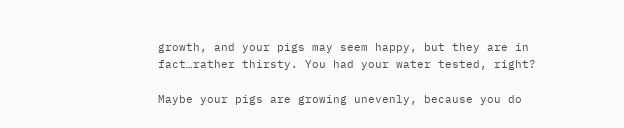growth, and your pigs may seem happy, but they are in fact…rather thirsty. You had your water tested, right?

Maybe your pigs are growing unevenly, because you do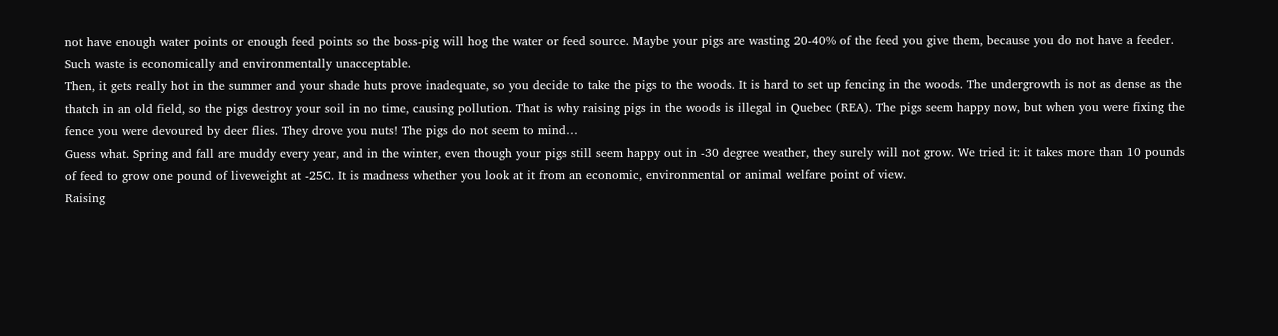not have enough water points or enough feed points so the boss-pig will hog the water or feed source. Maybe your pigs are wasting 20-40% of the feed you give them, because you do not have a feeder. Such waste is economically and environmentally unacceptable.
Then, it gets really hot in the summer and your shade huts prove inadequate, so you decide to take the pigs to the woods. It is hard to set up fencing in the woods. The undergrowth is not as dense as the thatch in an old field, so the pigs destroy your soil in no time, causing pollution. That is why raising pigs in the woods is illegal in Quebec (REA). The pigs seem happy now, but when you were fixing the fence you were devoured by deer flies. They drove you nuts! The pigs do not seem to mind…
Guess what. Spring and fall are muddy every year, and in the winter, even though your pigs still seem happy out in -30 degree weather, they surely will not grow. We tried it: it takes more than 10 pounds of feed to grow one pound of liveweight at -25C. It is madness whether you look at it from an economic, environmental or animal welfare point of view.
Raising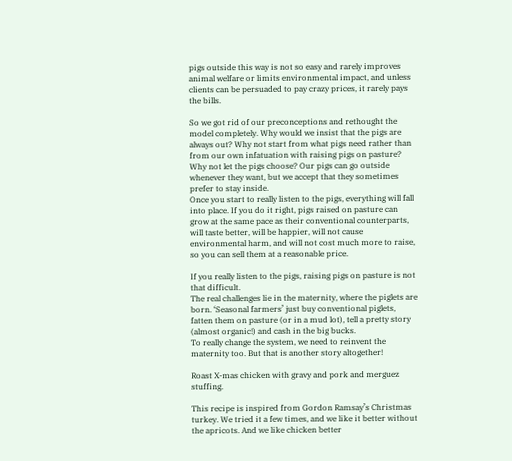pigs outside this way is not so easy and rarely improves animal welfare or limits environmental impact, and unless clients can be persuaded to pay crazy prices, it rarely pays the bills.

So we got rid of our preconceptions and rethought the model completely. Why would we insist that the pigs are always out? Why not start from what pigs need rather than from our own infatuation with raising pigs on pasture? Why not let the pigs choose? Our pigs can go outside whenever they want, but we accept that they sometimes prefer to stay inside.
Once you start to really listen to the pigs, everything will fall into place. If you do it right, pigs raised on pasture can grow at the same pace as their conventional counterparts, will taste better, will be happier, will not cause environmental harm, and will not cost much more to raise, so you can sell them at a reasonable price.

If you really listen to the pigs, raising pigs on pasture is not that difficult.
The real challenges lie in the maternity, where the piglets are born. ‘Seasonal farmers’ just buy conventional piglets, fatten them on pasture (or in a mud lot), tell a pretty story (almost organic!) and cash in the big bucks.
To really change the system, we need to reinvent the maternity too. But that is another story altogether!

Roast X-mas chicken with gravy and pork and merguez stuffing.

This recipe is inspired from Gordon Ramsay’s Christmas turkey. We tried it a few times, and we like it better without the apricots. And we like chicken better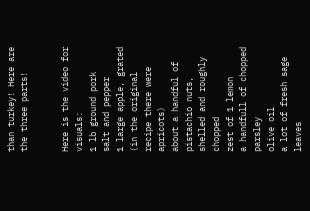than turkey! Here are the three parts!


Here is the video for visuals:
1 lb ground pork
salt and pepper
1 large apple, grated
(in the original recipe there were apricots)
about a handful of pistachio nuts, shelled and roughly chopped
zest of 1 lemon
a handfull of chopped parsley
olive oil
a lot of fresh sage leaves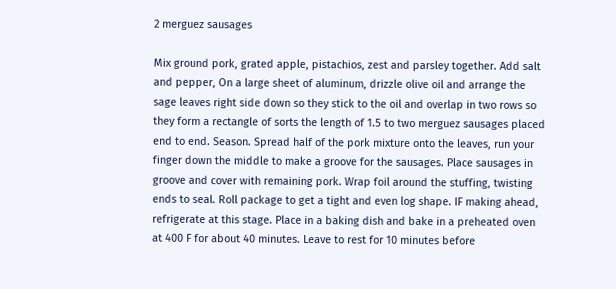2 merguez sausages

Mix ground pork, grated apple, pistachios, zest and parsley together. Add salt and pepper, On a large sheet of aluminum, drizzle olive oil and arrange the sage leaves right side down so they stick to the oil and overlap in two rows so they form a rectangle of sorts the length of 1.5 to two merguez sausages placed end to end. Season. Spread half of the pork mixture onto the leaves, run your finger down the middle to make a groove for the sausages. Place sausages in groove and cover with remaining pork. Wrap foil around the stuffing, twisting ends to seal. Roll package to get a tight and even log shape. IF making ahead, refrigerate at this stage. Place in a baking dish and bake in a preheated oven at 400 F for about 40 minutes. Leave to rest for 10 minutes before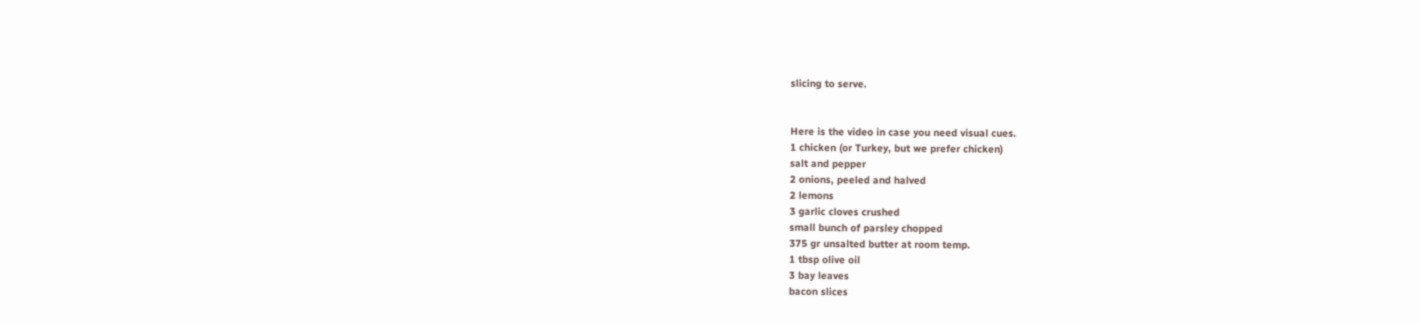slicing to serve.


Here is the video in case you need visual cues.
1 chicken (or Turkey, but we prefer chicken)
salt and pepper
2 onions, peeled and halved
2 lemons
3 garlic cloves crushed
small bunch of parsley chopped
375 gr unsalted butter at room temp.
1 tbsp olive oil
3 bay leaves
bacon slices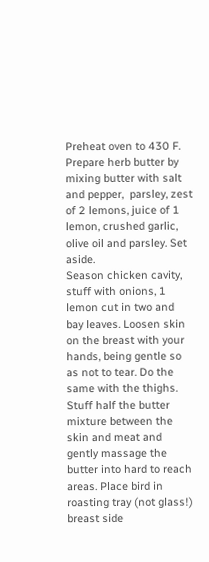Preheat oven to 430 F. Prepare herb butter by mixing butter with salt and pepper,  parsley, zest of 2 lemons, juice of 1 lemon, crushed garlic, olive oil and parsley. Set aside.
Season chicken cavity, stuff with onions, 1 lemon cut in two and bay leaves. Loosen skin on the breast with your hands, being gentle so as not to tear. Do the same with the thighs. Stuff half the butter mixture between the skin and meat and gently massage the butter into hard to reach areas. Place bird in roasting tray (not glass!) breast side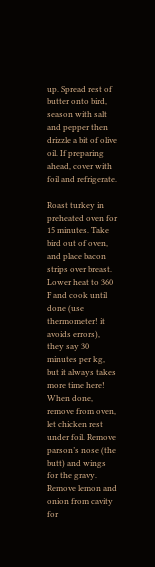up. Spread rest of butter onto bird, season with salt and pepper then drizzle a bit of olive oil. If preparing ahead, cover with foil and refrigerate.

Roast turkey in preheated oven for 15 minutes. Take bird out of oven, and place bacon strips over breast. Lower heat to 360 F and cook until done (use thermometer! it avoids errors), they say 30 minutes per kg, but it always takes more time here! When done, remove from oven, let chicken rest under foil. Remove parson’s nose (the butt) and wings for the gravy. Remove lemon and onion from cavity for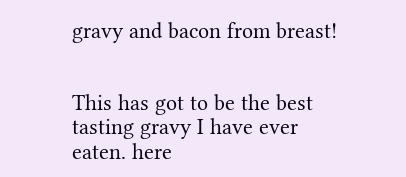gravy and bacon from breast!


This has got to be the best tasting gravy I have ever eaten. here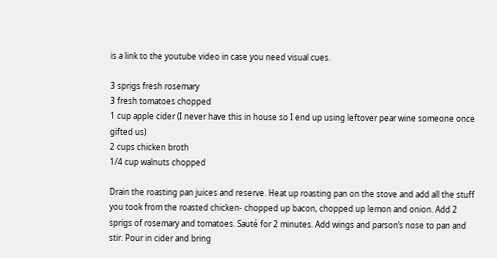is a link to the youtube video in case you need visual cues.

3 sprigs fresh rosemary
3 fresh tomatoes chopped
1 cup apple cider (I never have this in house so I end up using leftover pear wine someone once gifted us)
2 cups chicken broth
1/4 cup walnuts chopped

Drain the roasting pan juices and reserve. Heat up roasting pan on the stove and add all the stuff you took from the roasted chicken- chopped up bacon, chopped up lemon and onion. Add 2 sprigs of rosemary and tomatoes. Sauté for 2 minutes. Add wings and parson’s nose to pan and stir. Pour in cider and bring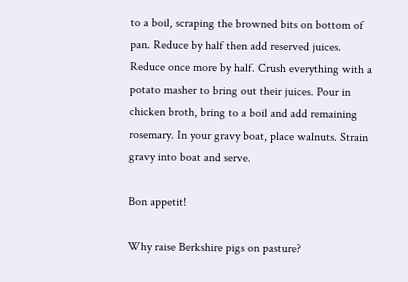to a boil, scraping the browned bits on bottom of pan. Reduce by half then add reserved juices. Reduce once more by half. Crush everything with a potato masher to bring out their juices. Pour in chicken broth, bring to a boil and add remaining rosemary. In your gravy boat, place walnuts. Strain gravy into boat and serve.

Bon appetit!

Why raise Berkshire pigs on pasture?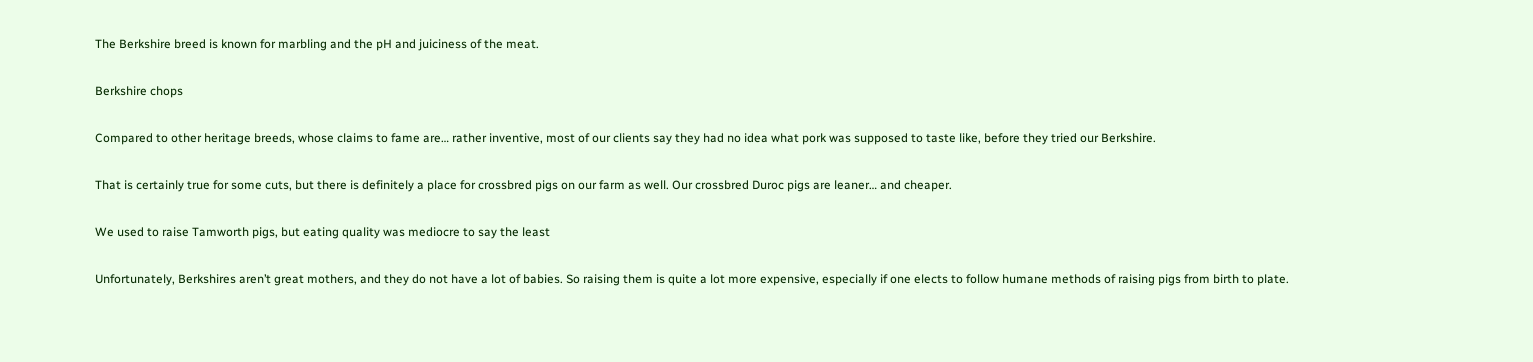The Berkshire breed is known for marbling and the pH and juiciness of the meat.

Berkshire chops

Compared to other heritage breeds, whose claims to fame are… rather inventive, most of our clients say they had no idea what pork was supposed to taste like, before they tried our Berkshire.

That is certainly true for some cuts, but there is definitely a place for crossbred pigs on our farm as well. Our crossbred Duroc pigs are leaner… and cheaper.

We used to raise Tamworth pigs, but eating quality was mediocre to say the least

Unfortunately, Berkshires aren’t great mothers, and they do not have a lot of babies. So raising them is quite a lot more expensive, especially if one elects to follow humane methods of raising pigs from birth to plate.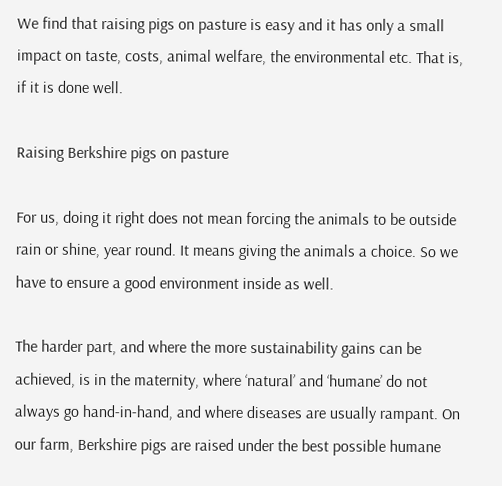We find that raising pigs on pasture is easy and it has only a small impact on taste, costs, animal welfare, the environmental etc. That is, if it is done well.

Raising Berkshire pigs on pasture

For us, doing it right does not mean forcing the animals to be outside rain or shine, year round. It means giving the animals a choice. So we have to ensure a good environment inside as well.

The harder part, and where the more sustainability gains can be achieved, is in the maternity, where ‘natural’ and ‘humane’ do not always go hand-in-hand, and where diseases are usually rampant. On our farm, Berkshire pigs are raised under the best possible humane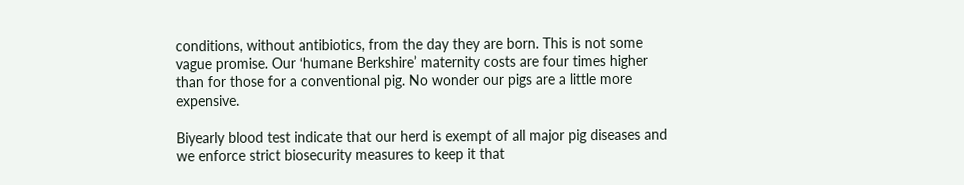conditions, without antibiotics, from the day they are born. This is not some vague promise. Our ‘humane Berkshire’ maternity costs are four times higher than for those for a conventional pig. No wonder our pigs are a little more expensive.

Biyearly blood test indicate that our herd is exempt of all major pig diseases and we enforce strict biosecurity measures to keep it that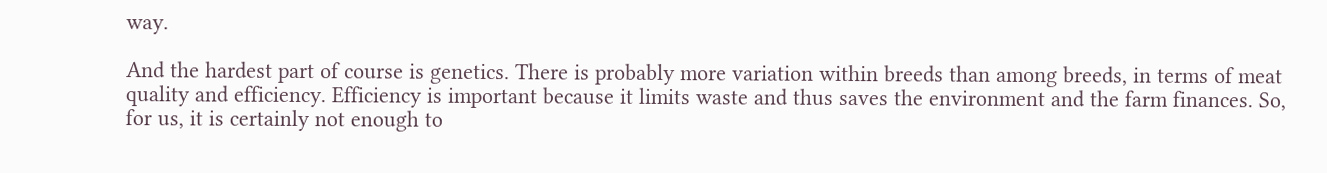way.

And the hardest part of course is genetics. There is probably more variation within breeds than among breeds, in terms of meat quality and efficiency. Efficiency is important because it limits waste and thus saves the environment and the farm finances. So, for us, it is certainly not enough to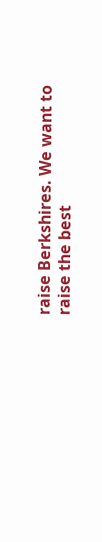raise Berkshires. We want to raise the best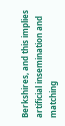Berkshires, and this implies artificial insemination and matching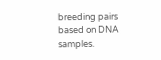breeding pairs based on DNA samples.